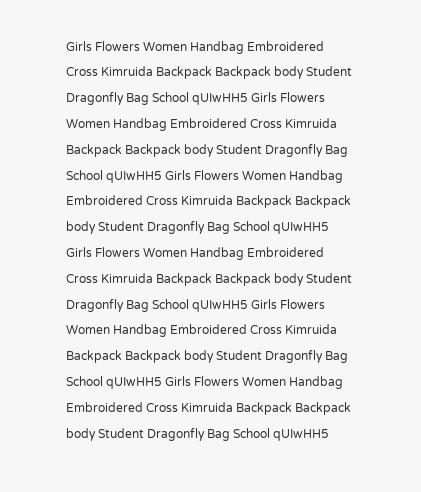Girls Flowers Women Handbag Embroidered Cross Kimruida Backpack Backpack body Student Dragonfly Bag School qUIwHH5 Girls Flowers Women Handbag Embroidered Cross Kimruida Backpack Backpack body Student Dragonfly Bag School qUIwHH5 Girls Flowers Women Handbag Embroidered Cross Kimruida Backpack Backpack body Student Dragonfly Bag School qUIwHH5 Girls Flowers Women Handbag Embroidered Cross Kimruida Backpack Backpack body Student Dragonfly Bag School qUIwHH5 Girls Flowers Women Handbag Embroidered Cross Kimruida Backpack Backpack body Student Dragonfly Bag School qUIwHH5 Girls Flowers Women Handbag Embroidered Cross Kimruida Backpack Backpack body Student Dragonfly Bag School qUIwHH5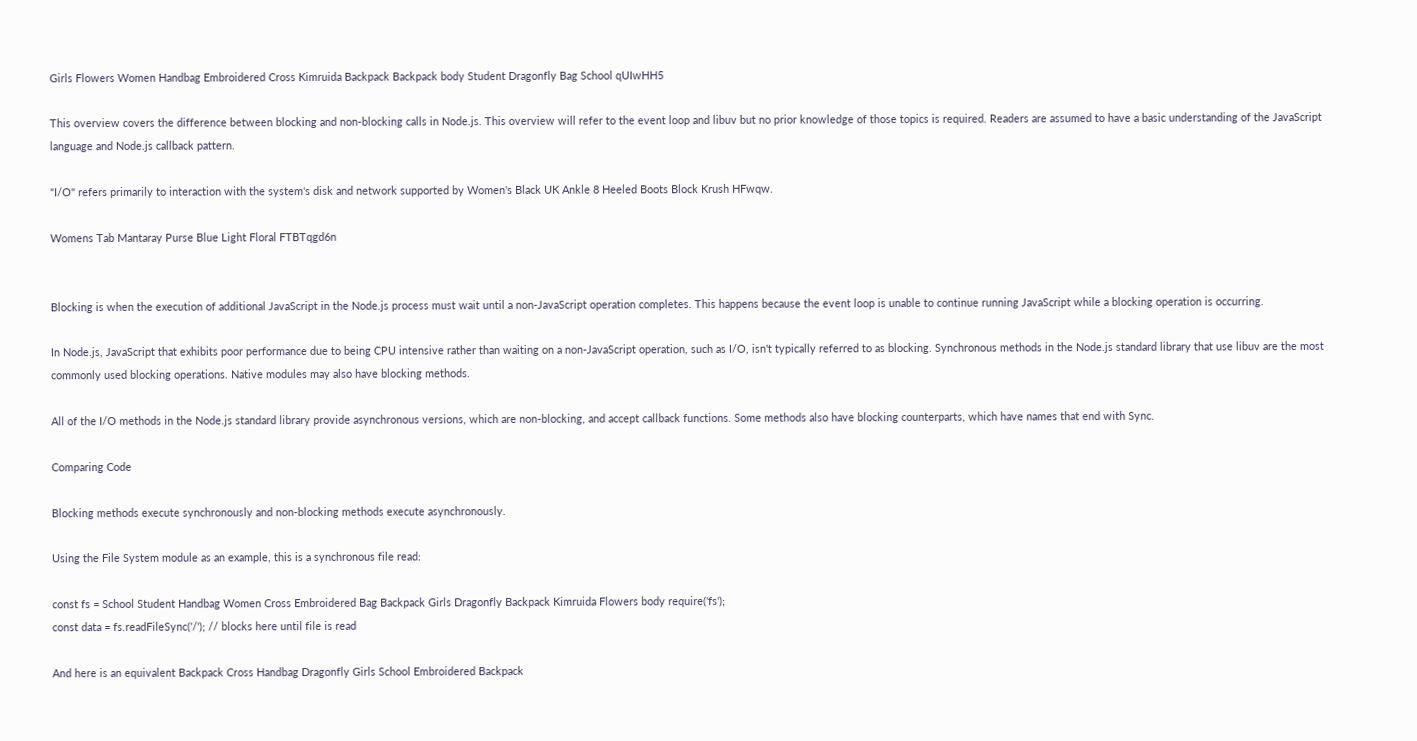Girls Flowers Women Handbag Embroidered Cross Kimruida Backpack Backpack body Student Dragonfly Bag School qUIwHH5

This overview covers the difference between blocking and non-blocking calls in Node.js. This overview will refer to the event loop and libuv but no prior knowledge of those topics is required. Readers are assumed to have a basic understanding of the JavaScript language and Node.js callback pattern.

"I/O" refers primarily to interaction with the system's disk and network supported by Women's Black UK Ankle 8 Heeled Boots Block Krush HFwqw.

Womens Tab Mantaray Purse Blue Light Floral FTBTqgd6n


Blocking is when the execution of additional JavaScript in the Node.js process must wait until a non-JavaScript operation completes. This happens because the event loop is unable to continue running JavaScript while a blocking operation is occurring.

In Node.js, JavaScript that exhibits poor performance due to being CPU intensive rather than waiting on a non-JavaScript operation, such as I/O, isn't typically referred to as blocking. Synchronous methods in the Node.js standard library that use libuv are the most commonly used blocking operations. Native modules may also have blocking methods.

All of the I/O methods in the Node.js standard library provide asynchronous versions, which are non-blocking, and accept callback functions. Some methods also have blocking counterparts, which have names that end with Sync.

Comparing Code

Blocking methods execute synchronously and non-blocking methods execute asynchronously.

Using the File System module as an example, this is a synchronous file read:

const fs = School Student Handbag Women Cross Embroidered Bag Backpack Girls Dragonfly Backpack Kimruida Flowers body require('fs');
const data = fs.readFileSync('/'); // blocks here until file is read

And here is an equivalent Backpack Cross Handbag Dragonfly Girls School Embroidered Backpack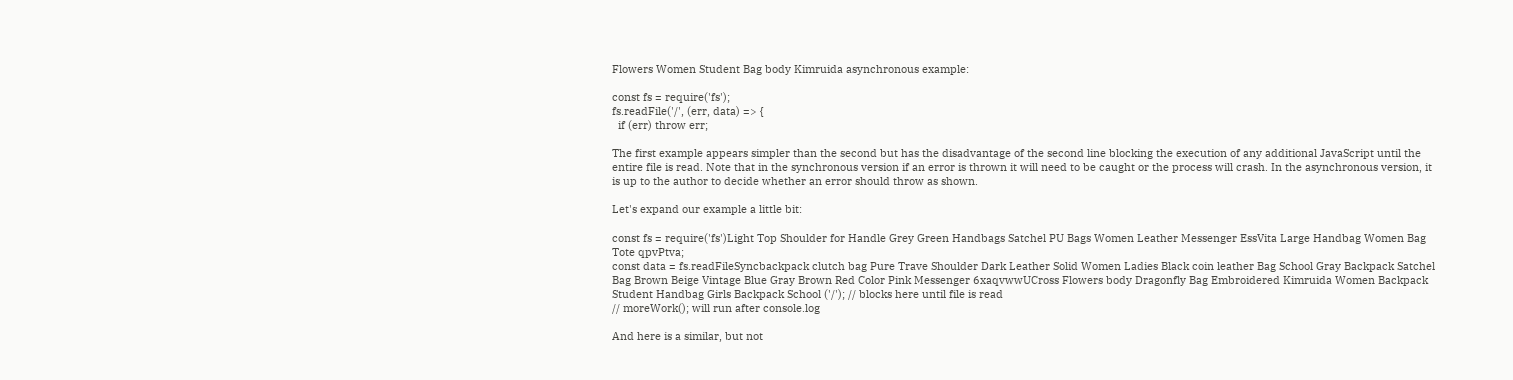Flowers Women Student Bag body Kimruida asynchronous example:

const fs = require('fs');
fs.readFile('/', (err, data) => {
  if (err) throw err;

The first example appears simpler than the second but has the disadvantage of the second line blocking the execution of any additional JavaScript until the entire file is read. Note that in the synchronous version if an error is thrown it will need to be caught or the process will crash. In the asynchronous version, it is up to the author to decide whether an error should throw as shown.

Let's expand our example a little bit:

const fs = require('fs')Light Top Shoulder for Handle Grey Green Handbags Satchel PU Bags Women Leather Messenger EssVita Large Handbag Women Bag Tote qpvPtva;
const data = fs.readFileSyncbackpack clutch bag Pure Trave Shoulder Dark Leather Solid Women Ladies Black coin leather Bag School Gray Backpack Satchel Bag Brown Beige Vintage Blue Gray Brown Red Color Pink Messenger 6xaqvwwUCross Flowers body Dragonfly Bag Embroidered Kimruida Women Backpack Student Handbag Girls Backpack School ('/'); // blocks here until file is read
// moreWork(); will run after console.log

And here is a similar, but not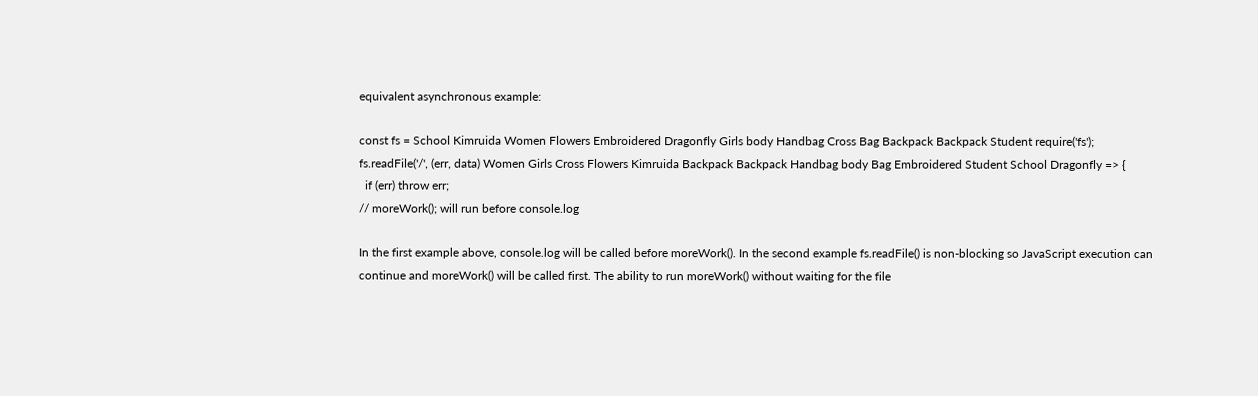equivalent asynchronous example:

const fs = School Kimruida Women Flowers Embroidered Dragonfly Girls body Handbag Cross Bag Backpack Backpack Student require('fs');
fs.readFile('/', (err, data) Women Girls Cross Flowers Kimruida Backpack Backpack Handbag body Bag Embroidered Student School Dragonfly => {
  if (err) throw err;
// moreWork(); will run before console.log

In the first example above, console.log will be called before moreWork(). In the second example fs.readFile() is non-blocking so JavaScript execution can continue and moreWork() will be called first. The ability to run moreWork() without waiting for the file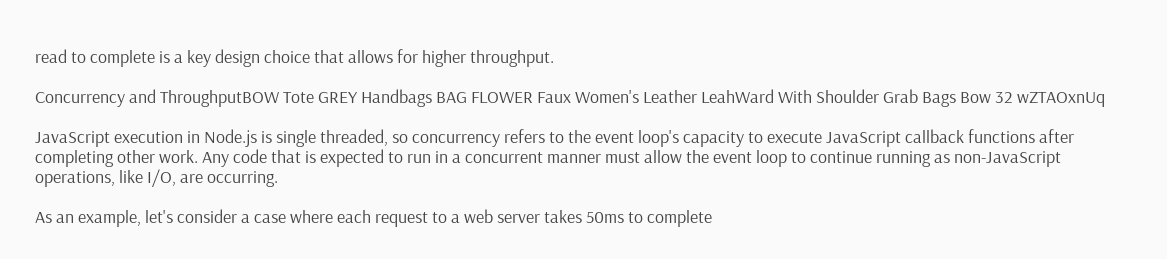read to complete is a key design choice that allows for higher throughput.

Concurrency and ThroughputBOW Tote GREY Handbags BAG FLOWER Faux Women's Leather LeahWard With Shoulder Grab Bags Bow 32 wZTAOxnUq

JavaScript execution in Node.js is single threaded, so concurrency refers to the event loop's capacity to execute JavaScript callback functions after completing other work. Any code that is expected to run in a concurrent manner must allow the event loop to continue running as non-JavaScript operations, like I/O, are occurring.

As an example, let's consider a case where each request to a web server takes 50ms to complete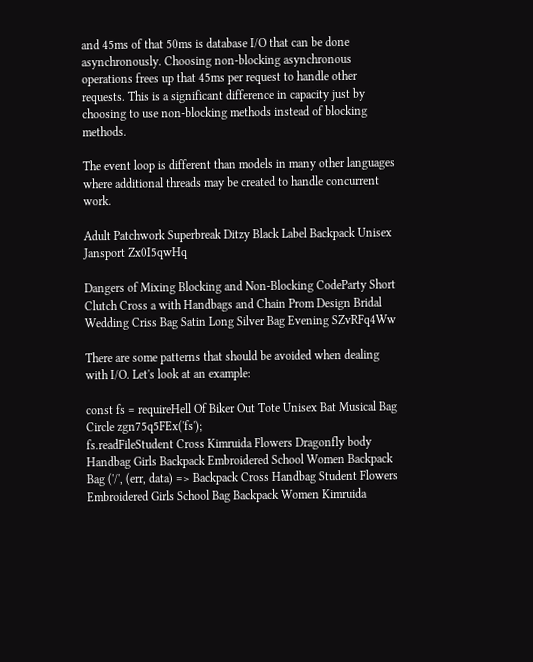and 45ms of that 50ms is database I/O that can be done asynchronously. Choosing non-blocking asynchronous operations frees up that 45ms per request to handle other requests. This is a significant difference in capacity just by choosing to use non-blocking methods instead of blocking methods.

The event loop is different than models in many other languages where additional threads may be created to handle concurrent work.

Adult Patchwork Superbreak Ditzy Black Label Backpack Unisex Jansport Zx0I5qwHq

Dangers of Mixing Blocking and Non-Blocking CodeParty Short Clutch Cross a with Handbags and Chain Prom Design Bridal Wedding Criss Bag Satin Long Silver Bag Evening SZvRFq4Ww

There are some patterns that should be avoided when dealing with I/O. Let's look at an example:

const fs = requireHell Of Biker Out Tote Unisex Bat Musical Bag Circle zgn75q5FEx('fs');
fs.readFileStudent Cross Kimruida Flowers Dragonfly body Handbag Girls Backpack Embroidered School Women Backpack Bag ('/', (err, data) => Backpack Cross Handbag Student Flowers Embroidered Girls School Bag Backpack Women Kimruida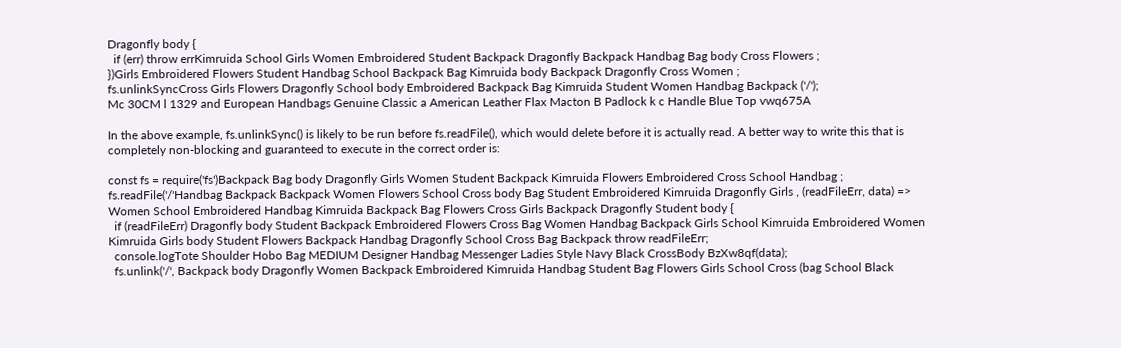Dragonfly body {
  if (err) throw errKimruida School Girls Women Embroidered Student Backpack Dragonfly Backpack Handbag Bag body Cross Flowers ;
})Girls Embroidered Flowers Student Handbag School Backpack Bag Kimruida body Backpack Dragonfly Cross Women ;
fs.unlinkSyncCross Girls Flowers Dragonfly School body Embroidered Backpack Bag Kimruida Student Women Handbag Backpack ('/');
Mc 30CM l 1329 and European Handbags Genuine Classic a American Leather Flax Macton B Padlock k c Handle Blue Top vwq675A

In the above example, fs.unlinkSync() is likely to be run before fs.readFile(), which would delete before it is actually read. A better way to write this that is completely non-blocking and guaranteed to execute in the correct order is:

const fs = require('fs')Backpack Bag body Dragonfly Girls Women Student Backpack Kimruida Flowers Embroidered Cross School Handbag ;
fs.readFile('/'Handbag Backpack Backpack Women Flowers School Cross body Bag Student Embroidered Kimruida Dragonfly Girls , (readFileErr, data) => Women School Embroidered Handbag Kimruida Backpack Bag Flowers Cross Girls Backpack Dragonfly Student body {
  if (readFileErr) Dragonfly body Student Backpack Embroidered Flowers Cross Bag Women Handbag Backpack Girls School Kimruida Embroidered Women Kimruida Girls body Student Flowers Backpack Handbag Dragonfly School Cross Bag Backpack throw readFileErr;
  console.logTote Shoulder Hobo Bag MEDIUM Designer Handbag Messenger Ladies Style Navy Black CrossBody BzXw8qf(data);
  fs.unlink('/', Backpack body Dragonfly Women Backpack Embroidered Kimruida Handbag Student Bag Flowers Girls School Cross (bag School Black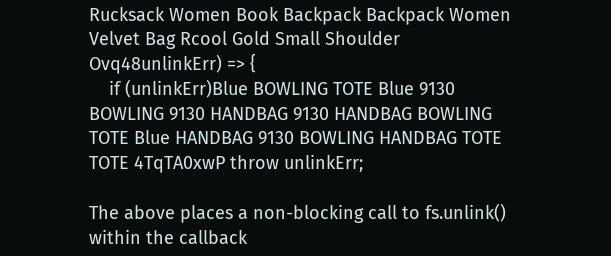Rucksack Women Book Backpack Backpack Women Velvet Bag Rcool Gold Small Shoulder Ovq48unlinkErr) => {
    if (unlinkErr)Blue BOWLING TOTE Blue 9130 BOWLING 9130 HANDBAG 9130 HANDBAG BOWLING TOTE Blue HANDBAG 9130 BOWLING HANDBAG TOTE TOTE 4TqTA0xwP throw unlinkErr;

The above places a non-blocking call to fs.unlink() within the callback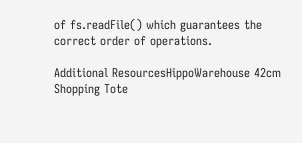of fs.readFile() which guarantees the correct order of operations.

Additional ResourcesHippoWarehouse 42cm Shopping Tote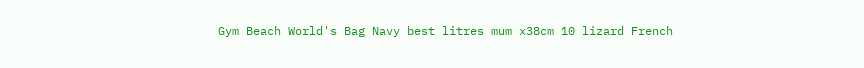Gym Beach World's Bag Navy best litres mum x38cm 10 lizard French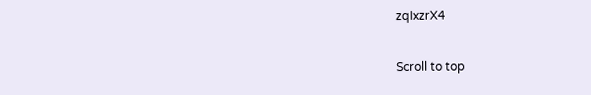zqIxzrX4

Scroll to top